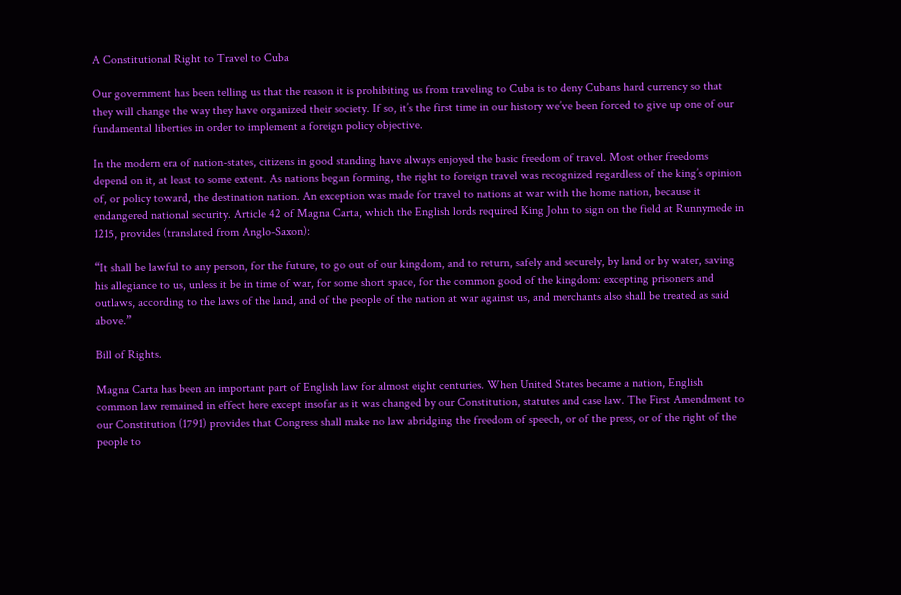A Constitutional Right to Travel to Cuba

Our government has been telling us that the reason it is prohibiting us from traveling to Cuba is to deny Cubans hard currency so that they will change the way they have organized their society. If so, it’s the first time in our history we’ve been forced to give up one of our fundamental liberties in order to implement a foreign policy objective.

In the modern era of nation-states, citizens in good standing have always enjoyed the basic freedom of travel. Most other freedoms depend on it, at least to some extent. As nations began forming, the right to foreign travel was recognized regardless of the king’s opinion of, or policy toward, the destination nation. An exception was made for travel to nations at war with the home nation, because it endangered national security. Article 42 of Magna Carta, which the English lords required King John to sign on the field at Runnymede in 1215, provides (translated from Anglo-Saxon):

“It shall be lawful to any person, for the future, to go out of our kingdom, and to return, safely and securely, by land or by water, saving his allegiance to us, unless it be in time of war, for some short space, for the common good of the kingdom: excepting prisoners and outlaws, according to the laws of the land, and of the people of the nation at war against us, and merchants also shall be treated as said above.”

Bill of Rights.

Magna Carta has been an important part of English law for almost eight centuries. When United States became a nation, English common law remained in effect here except insofar as it was changed by our Constitution, statutes and case law. The First Amendment to our Constitution (1791) provides that Congress shall make no law abridging the freedom of speech, or of the press, or of the right of the people to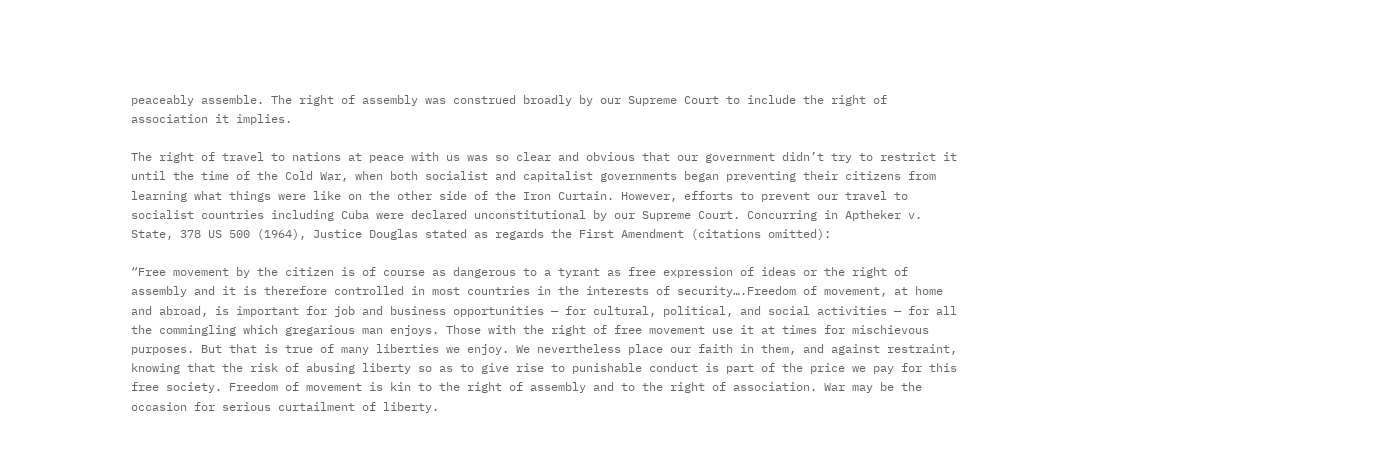peaceably assemble. The right of assembly was construed broadly by our Supreme Court to include the right of association it implies.

The right of travel to nations at peace with us was so clear and obvious that our government didn’t try to restrict it until the time of the Cold War, when both socialist and capitalist governments began preventing their citizens from learning what things were like on the other side of the Iron Curtain. However, efforts to prevent our travel to socialist countries including Cuba were declared unconstitutional by our Supreme Court. Concurring in Aptheker v. State, 378 US 500 (1964), Justice Douglas stated as regards the First Amendment (citations omitted):

“Free movement by the citizen is of course as dangerous to a tyrant as free expression of ideas or the right of assembly and it is therefore controlled in most countries in the interests of security….Freedom of movement, at home and abroad, is important for job and business opportunities — for cultural, political, and social activities — for all the commingling which gregarious man enjoys. Those with the right of free movement use it at times for mischievous purposes. But that is true of many liberties we enjoy. We nevertheless place our faith in them, and against restraint, knowing that the risk of abusing liberty so as to give rise to punishable conduct is part of the price we pay for this free society. Freedom of movement is kin to the right of assembly and to the right of association. War may be the occasion for serious curtailment of liberty.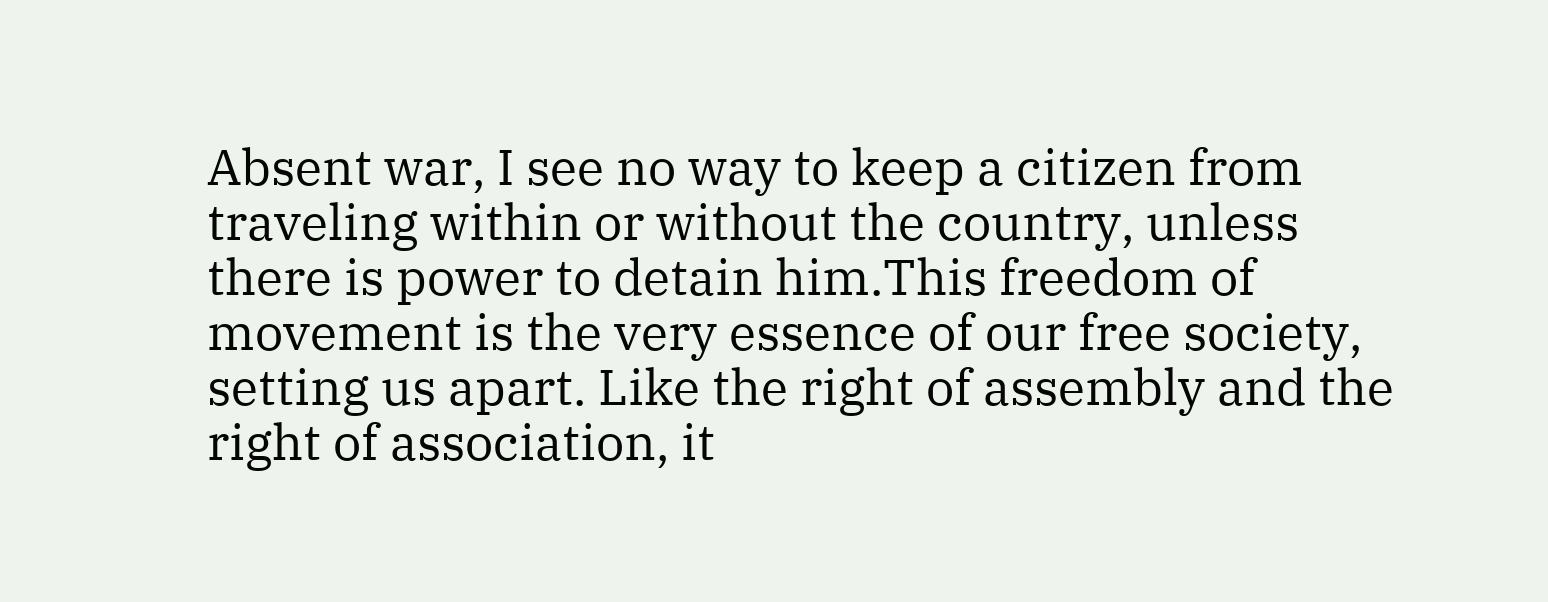Absent war, I see no way to keep a citizen from traveling within or without the country, unless there is power to detain him.This freedom of movement is the very essence of our free society, setting us apart. Like the right of assembly and the right of association, it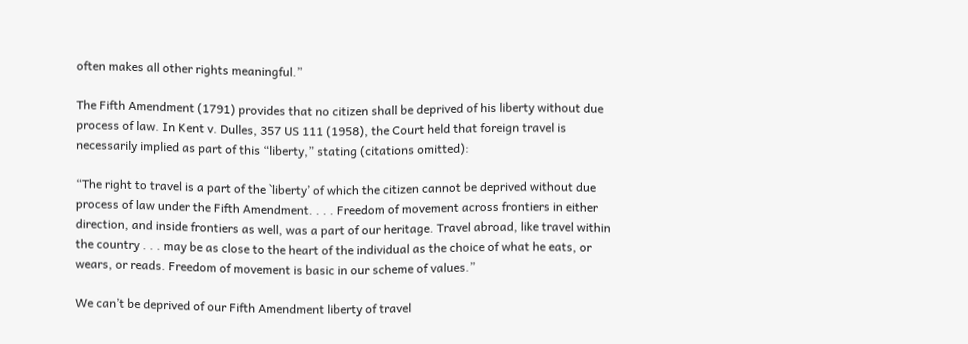often makes all other rights meaningful.”

The Fifth Amendment (1791) provides that no citizen shall be deprived of his liberty without due process of law. In Kent v. Dulles, 357 US 111 (1958), the Court held that foreign travel is necessarily implied as part of this “liberty,” stating (citations omitted):

“The right to travel is a part of the `liberty’ of which the citizen cannot be deprived without due process of law under the Fifth Amendment. . . . Freedom of movement across frontiers in either direction, and inside frontiers as well, was a part of our heritage. Travel abroad, like travel within the country . . . may be as close to the heart of the individual as the choice of what he eats, or wears, or reads. Freedom of movement is basic in our scheme of values.”

We can’t be deprived of our Fifth Amendment liberty of travel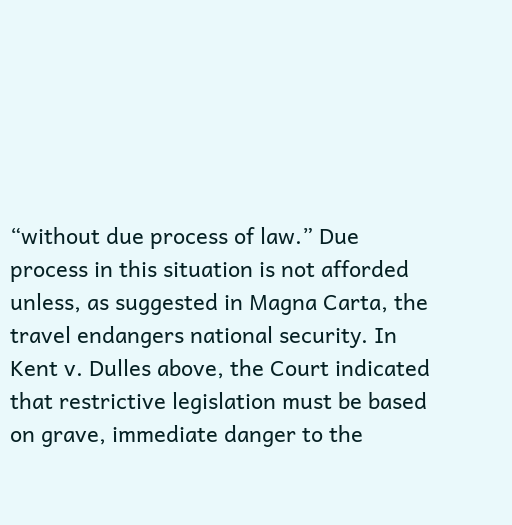“without due process of law.” Due process in this situation is not afforded unless, as suggested in Magna Carta, the travel endangers national security. In Kent v. Dulles above, the Court indicated that restrictive legislation must be based on grave, immediate danger to the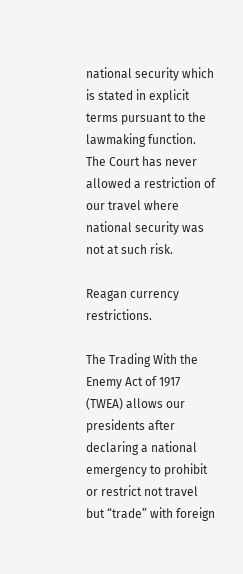national security which is stated in explicit terms pursuant to the lawmaking function. The Court has never allowed a restriction of our travel where national security was not at such risk.

Reagan currency restrictions.

The Trading With the Enemy Act of 1917 (TWEA) allows our presidents after declaring a national emergency to prohibit or restrict not travel but “trade” with foreign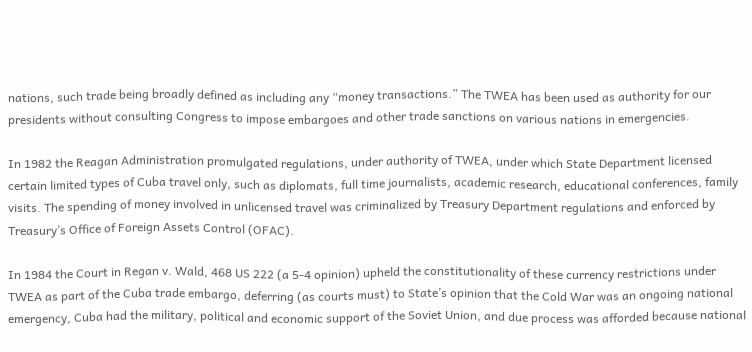nations, such trade being broadly defined as including any “money transactions.” The TWEA has been used as authority for our presidents without consulting Congress to impose embargoes and other trade sanctions on various nations in emergencies.

In 1982 the Reagan Administration promulgated regulations, under authority of TWEA, under which State Department licensed certain limited types of Cuba travel only, such as diplomats, full time journalists, academic research, educational conferences, family visits. The spending of money involved in unlicensed travel was criminalized by Treasury Department regulations and enforced by Treasury’s Office of Foreign Assets Control (OFAC).

In 1984 the Court in Regan v. Wald, 468 US 222 (a 5-4 opinion) upheld the constitutionality of these currency restrictions under TWEA as part of the Cuba trade embargo, deferring (as courts must) to State’s opinion that the Cold War was an ongoing national emergency, Cuba had the military, political and economic support of the Soviet Union, and due process was afforded because national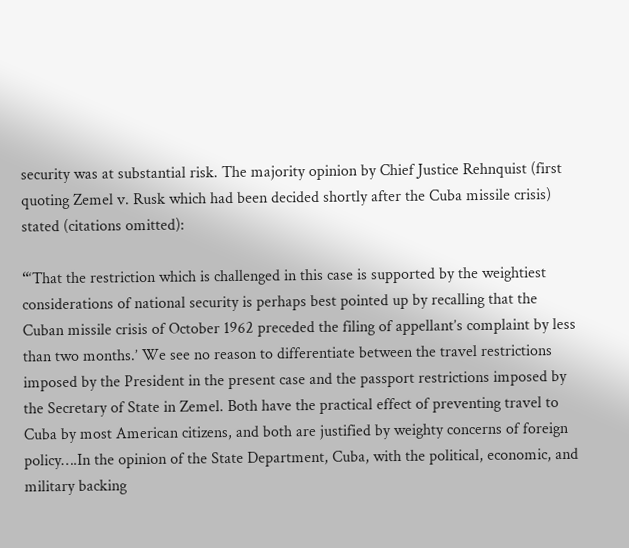security was at substantial risk. The majority opinion by Chief Justice Rehnquist (first quoting Zemel v. Rusk which had been decided shortly after the Cuba missile crisis) stated (citations omitted):

“‘That the restriction which is challenged in this case is supported by the weightiest considerations of national security is perhaps best pointed up by recalling that the Cuban missile crisis of October 1962 preceded the filing of appellant’s complaint by less than two months.’ We see no reason to differentiate between the travel restrictions imposed by the President in the present case and the passport restrictions imposed by the Secretary of State in Zemel. Both have the practical effect of preventing travel to Cuba by most American citizens, and both are justified by weighty concerns of foreign policy….In the opinion of the State Department, Cuba, with the political, economic, and military backing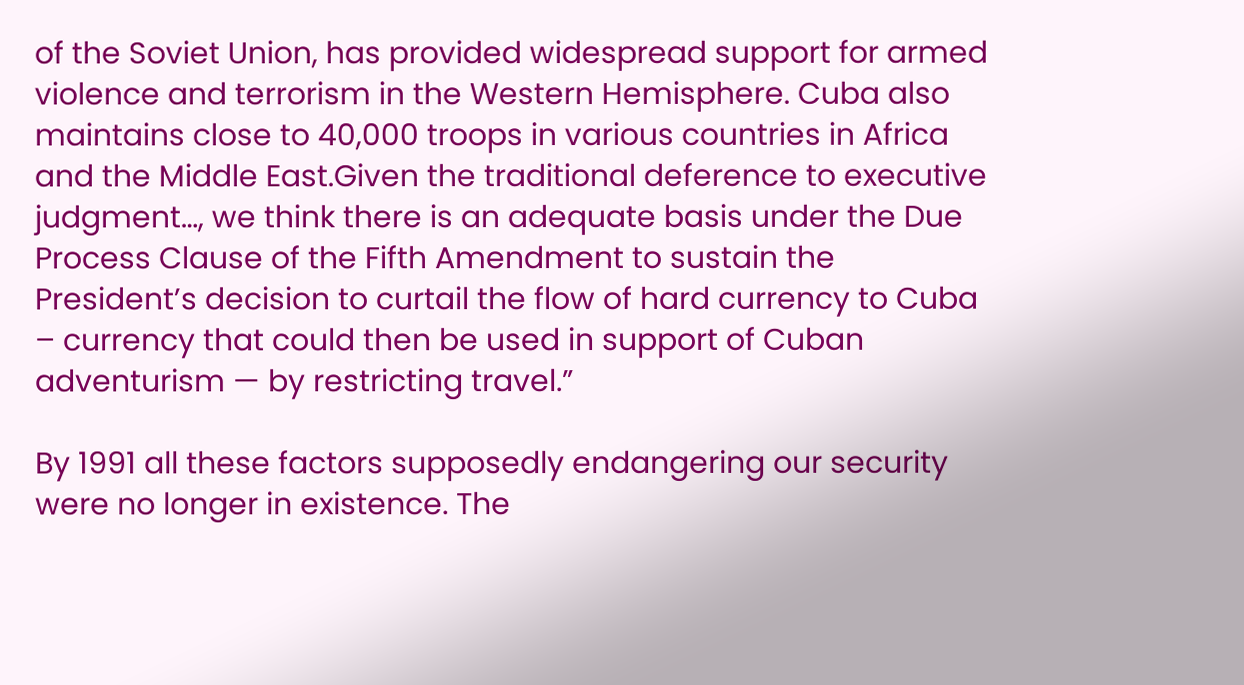of the Soviet Union, has provided widespread support for armed violence and terrorism in the Western Hemisphere. Cuba also maintains close to 40,000 troops in various countries in Africa and the Middle East.Given the traditional deference to executive judgment…, we think there is an adequate basis under the Due Process Clause of the Fifth Amendment to sustain the President’s decision to curtail the flow of hard currency to Cuba – currency that could then be used in support of Cuban adventurism — by restricting travel.”

By 1991 all these factors supposedly endangering our security were no longer in existence. The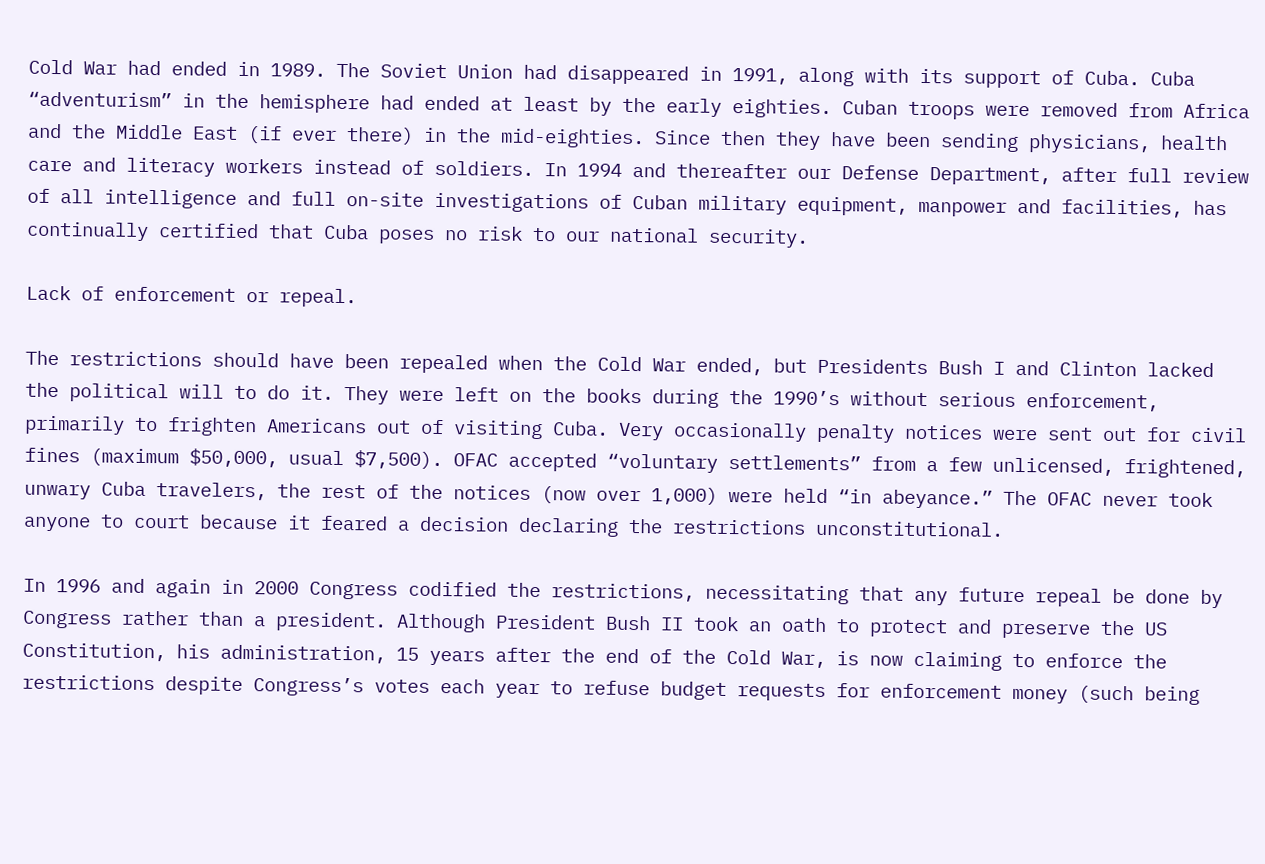Cold War had ended in 1989. The Soviet Union had disappeared in 1991, along with its support of Cuba. Cuba “adventurism” in the hemisphere had ended at least by the early eighties. Cuban troops were removed from Africa and the Middle East (if ever there) in the mid-eighties. Since then they have been sending physicians, health care and literacy workers instead of soldiers. In 1994 and thereafter our Defense Department, after full review of all intelligence and full on-site investigations of Cuban military equipment, manpower and facilities, has continually certified that Cuba poses no risk to our national security.

Lack of enforcement or repeal.

The restrictions should have been repealed when the Cold War ended, but Presidents Bush I and Clinton lacked the political will to do it. They were left on the books during the 1990’s without serious enforcement, primarily to frighten Americans out of visiting Cuba. Very occasionally penalty notices were sent out for civil fines (maximum $50,000, usual $7,500). OFAC accepted “voluntary settlements” from a few unlicensed, frightened, unwary Cuba travelers, the rest of the notices (now over 1,000) were held “in abeyance.” The OFAC never took anyone to court because it feared a decision declaring the restrictions unconstitutional.

In 1996 and again in 2000 Congress codified the restrictions, necessitating that any future repeal be done by Congress rather than a president. Although President Bush II took an oath to protect and preserve the US Constitution, his administration, 15 years after the end of the Cold War, is now claiming to enforce the restrictions despite Congress’s votes each year to refuse budget requests for enforcement money (such being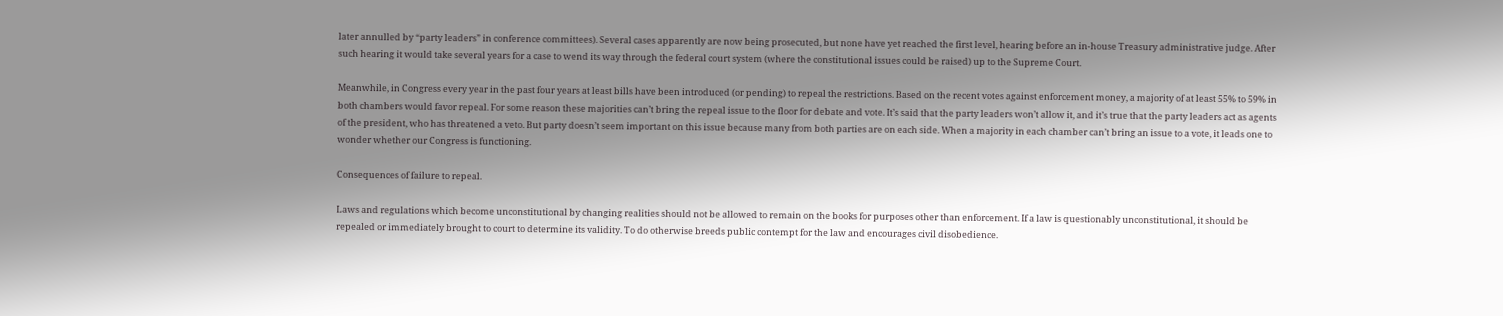later annulled by “party leaders” in conference committees). Several cases apparently are now being prosecuted, but none have yet reached the first level, hearing before an in-house Treasury administrative judge. After such hearing it would take several years for a case to wend its way through the federal court system (where the constitutional issues could be raised) up to the Supreme Court.

Meanwhile, in Congress every year in the past four years at least bills have been introduced (or pending) to repeal the restrictions. Based on the recent votes against enforcement money, a majority of at least 55% to 59% in both chambers would favor repeal. For some reason these majorities can’t bring the repeal issue to the floor for debate and vote. It’s said that the party leaders won’t allow it, and it’s true that the party leaders act as agents of the president, who has threatened a veto. But party doesn’t seem important on this issue because many from both parties are on each side. When a majority in each chamber can’t bring an issue to a vote, it leads one to wonder whether our Congress is functioning.

Consequences of failure to repeal.

Laws and regulations which become unconstitutional by changing realities should not be allowed to remain on the books for purposes other than enforcement. If a law is questionably unconstitutional, it should be repealed or immediately brought to court to determine its validity. To do otherwise breeds public contempt for the law and encourages civil disobedience.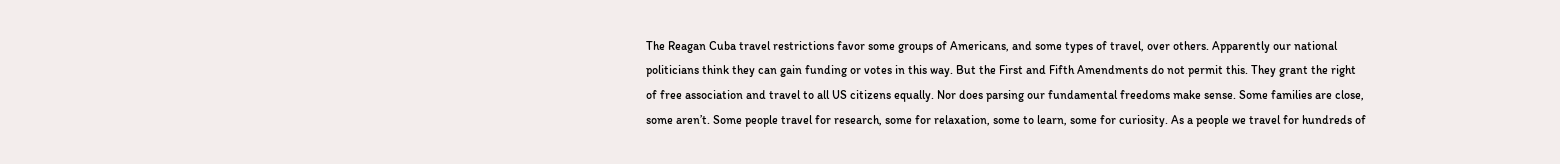The Reagan Cuba travel restrictions favor some groups of Americans, and some types of travel, over others. Apparently our national politicians think they can gain funding or votes in this way. But the First and Fifth Amendments do not permit this. They grant the right of free association and travel to all US citizens equally. Nor does parsing our fundamental freedoms make sense. Some families are close, some aren’t. Some people travel for research, some for relaxation, some to learn, some for curiosity. As a people we travel for hundreds of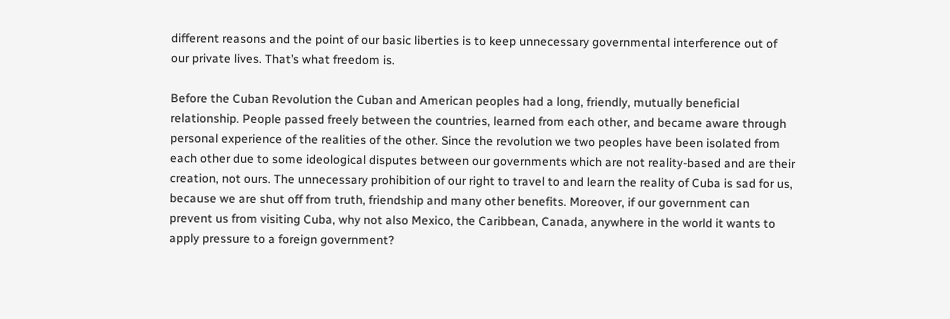different reasons and the point of our basic liberties is to keep unnecessary governmental interference out of our private lives. That’s what freedom is.

Before the Cuban Revolution the Cuban and American peoples had a long, friendly, mutually beneficial relationship. People passed freely between the countries, learned from each other, and became aware through personal experience of the realities of the other. Since the revolution we two peoples have been isolated from each other due to some ideological disputes between our governments which are not reality-based and are their creation, not ours. The unnecessary prohibition of our right to travel to and learn the reality of Cuba is sad for us, because we are shut off from truth, friendship and many other benefits. Moreover, if our government can prevent us from visiting Cuba, why not also Mexico, the Caribbean, Canada, anywhere in the world it wants to apply pressure to a foreign government?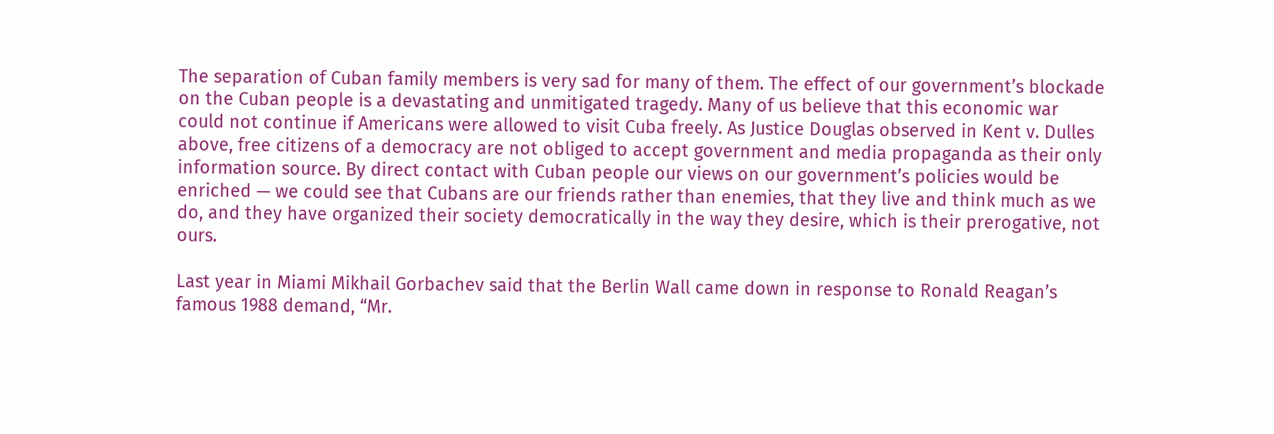The separation of Cuban family members is very sad for many of them. The effect of our government’s blockade on the Cuban people is a devastating and unmitigated tragedy. Many of us believe that this economic war could not continue if Americans were allowed to visit Cuba freely. As Justice Douglas observed in Kent v. Dulles above, free citizens of a democracy are not obliged to accept government and media propaganda as their only information source. By direct contact with Cuban people our views on our government’s policies would be enriched — we could see that Cubans are our friends rather than enemies, that they live and think much as we do, and they have organized their society democratically in the way they desire, which is their prerogative, not ours.

Last year in Miami Mikhail Gorbachev said that the Berlin Wall came down in response to Ronald Reagan’s famous 1988 demand, “Mr.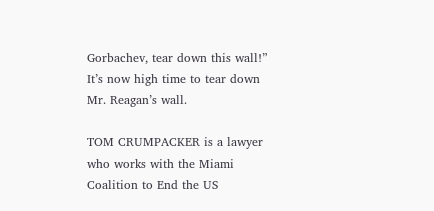Gorbachev, tear down this wall!” It’s now high time to tear down Mr. Reagan’s wall.

TOM CRUMPACKER is a lawyer who works with the Miami Coalition to End the US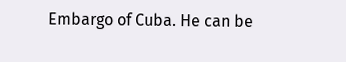Embargo of Cuba. He can be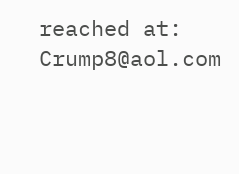reached at: Crump8@aol.com